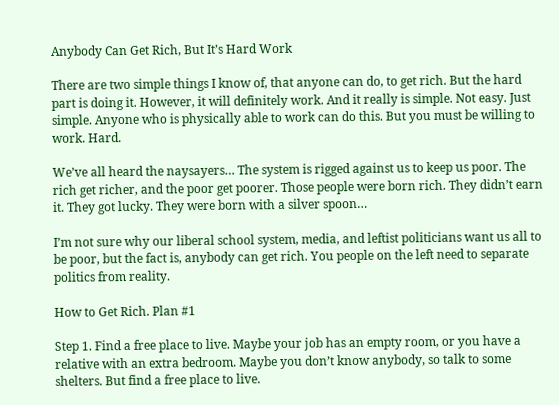Anybody Can Get Rich, But It’s Hard Work

There are two simple things I know of, that anyone can do, to get rich. But the hard part is doing it. However, it will definitely work. And it really is simple. Not easy. Just simple. Anyone who is physically able to work can do this. But you must be willing to work. Hard.

We’ve all heard the naysayers… The system is rigged against us to keep us poor. The rich get richer, and the poor get poorer. Those people were born rich. They didn’t earn it. They got lucky. They were born with a silver spoon…

I’m not sure why our liberal school system, media, and leftist politicians want us all to be poor, but the fact is, anybody can get rich. You people on the left need to separate politics from reality.

How to Get Rich. Plan #1

Step 1. Find a free place to live. Maybe your job has an empty room, or you have a relative with an extra bedroom. Maybe you don’t know anybody, so talk to some shelters. But find a free place to live.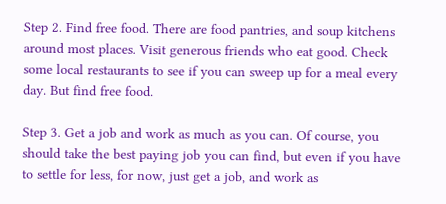Step 2. Find free food. There are food pantries, and soup kitchens around most places. Visit generous friends who eat good. Check some local restaurants to see if you can sweep up for a meal every day. But find free food.

Step 3. Get a job and work as much as you can. Of course, you should take the best paying job you can find, but even if you have to settle for less, for now, just get a job, and work as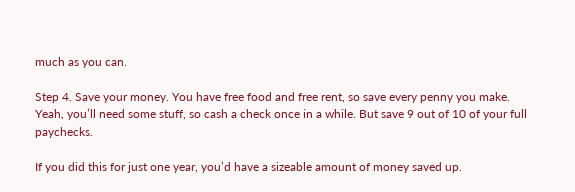much as you can.

Step 4. Save your money. You have free food and free rent, so save every penny you make. Yeah, you’ll need some stuff, so cash a check once in a while. But save 9 out of 10 of your full paychecks.

If you did this for just one year, you’d have a sizeable amount of money saved up.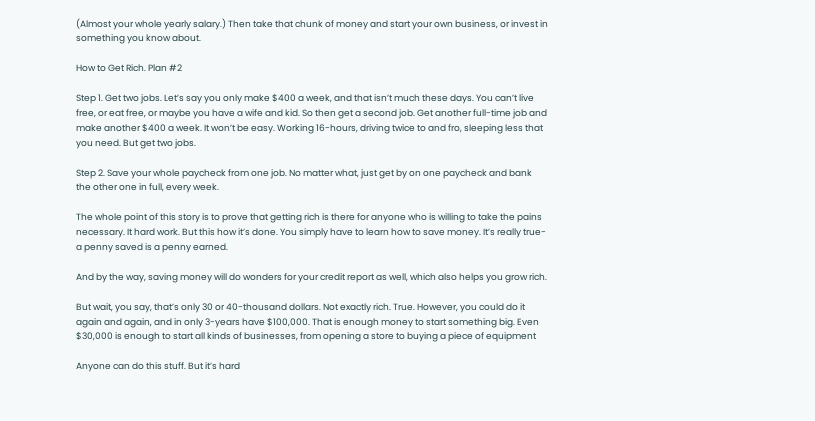(Almost your whole yearly salary.) Then take that chunk of money and start your own business, or invest in something you know about.

How to Get Rich. Plan #2

Step 1. Get two jobs. Let’s say you only make $400 a week, and that isn’t much these days. You can’t live free, or eat free, or maybe you have a wife and kid. So then get a second job. Get another full-time job and make another $400 a week. It won’t be easy. Working 16-hours, driving twice to and fro, sleeping less that you need. But get two jobs.

Step 2. Save your whole paycheck from one job. No matter what, just get by on one paycheck and bank the other one in full, every week.

The whole point of this story is to prove that getting rich is there for anyone who is willing to take the pains necessary. It hard work. But this how it’s done. You simply have to learn how to save money. It’s really true- a penny saved is a penny earned.

And by the way, saving money will do wonders for your credit report as well, which also helps you grow rich.

But wait, you say, that’s only 30 or 40-thousand dollars. Not exactly rich. True. However, you could do it again and again, and in only 3-years have $100,000. That is enough money to start something big. Even $30,000 is enough to start all kinds of businesses, from opening a store to buying a piece of equipment

Anyone can do this stuff. But it’s hard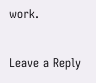work.

Leave a Reply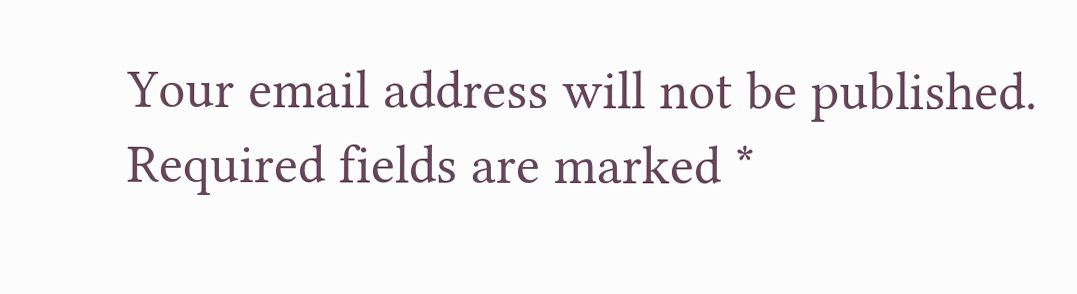Your email address will not be published. Required fields are marked *